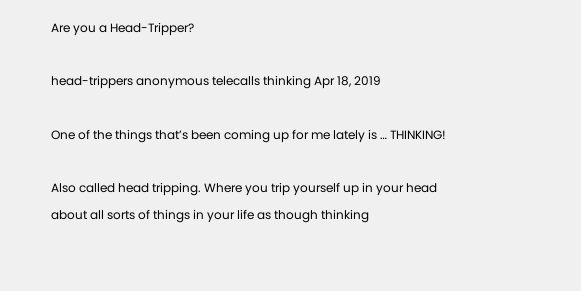Are you a Head-Tripper?

head-trippers anonymous telecalls thinking Apr 18, 2019

One of the things that’s been coming up for me lately is … THINKING!

Also called head tripping. Where you trip yourself up in your head about all sorts of things in your life as though thinking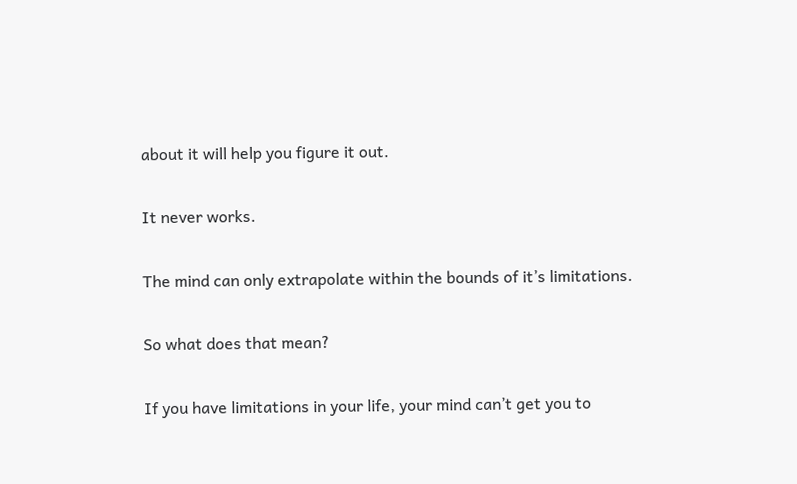about it will help you figure it out.

It never works.

The mind can only extrapolate within the bounds of it’s limitations.

So what does that mean?

If you have limitations in your life, your mind can’t get you to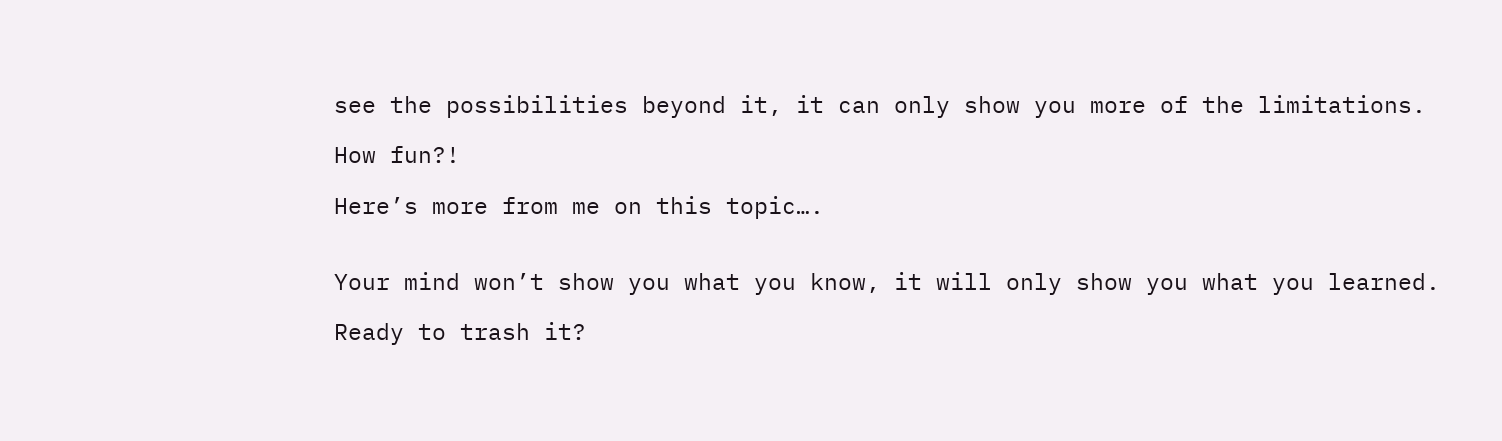see the possibilities beyond it, it can only show you more of the limitations.

How fun?!

Here’s more from me on this topic….


Your mind won’t show you what you know, it will only show you what you learned.

Ready to trash it?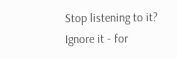Stop listening to it? Ignore it - for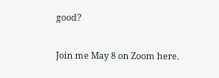good?

Join me May 8 on Zoom here.